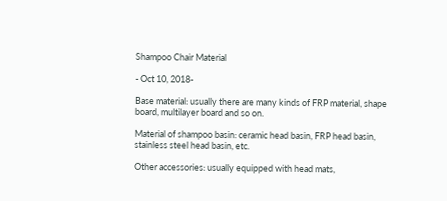Shampoo Chair Material

- Oct 10, 2018-

Base material: usually there are many kinds of FRP material, shape board, multilayer board and so on.

Material of shampoo basin: ceramic head basin, FRP head basin, stainless steel head basin, etc.

Other accessories: usually equipped with head mats,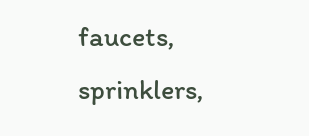faucets, sprinklers,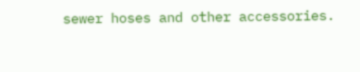sewer hoses and other accessories.